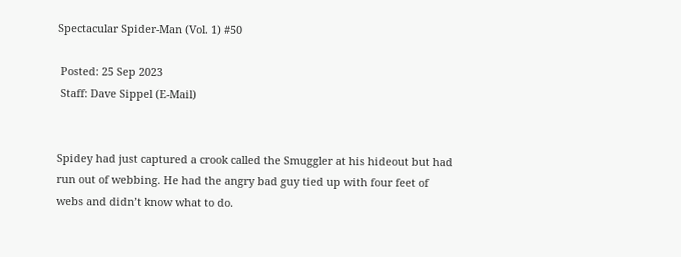Spectacular Spider-Man (Vol. 1) #50

 Posted: 25 Sep 2023
 Staff: Dave Sippel (E-Mail)


Spidey had just captured a crook called the Smuggler at his hideout but had run out of webbing. He had the angry bad guy tied up with four feet of webs and didn’t know what to do.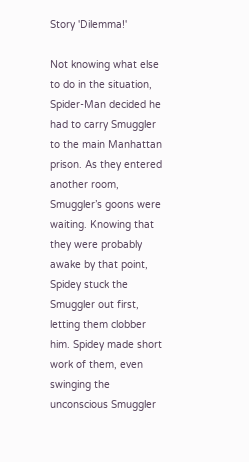Story 'Dilemma!'

Not knowing what else to do in the situation, Spider-Man decided he had to carry Smuggler to the main Manhattan prison. As they entered another room, Smuggler’s goons were waiting. Knowing that they were probably awake by that point, Spidey stuck the Smuggler out first, letting them clobber him. Spidey made short work of them, even swinging the unconscious Smuggler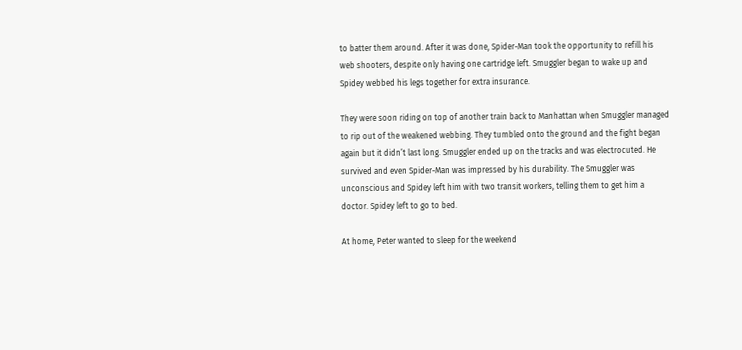to batter them around. After it was done, Spider-Man took the opportunity to refill his web shooters, despite only having one cartridge left. Smuggler began to wake up and Spidey webbed his legs together for extra insurance.

They were soon riding on top of another train back to Manhattan when Smuggler managed to rip out of the weakened webbing. They tumbled onto the ground and the fight began again but it didn’t last long. Smuggler ended up on the tracks and was electrocuted. He survived and even Spider-Man was impressed by his durability. The Smuggler was unconscious and Spidey left him with two transit workers, telling them to get him a doctor. Spidey left to go to bed.

At home, Peter wanted to sleep for the weekend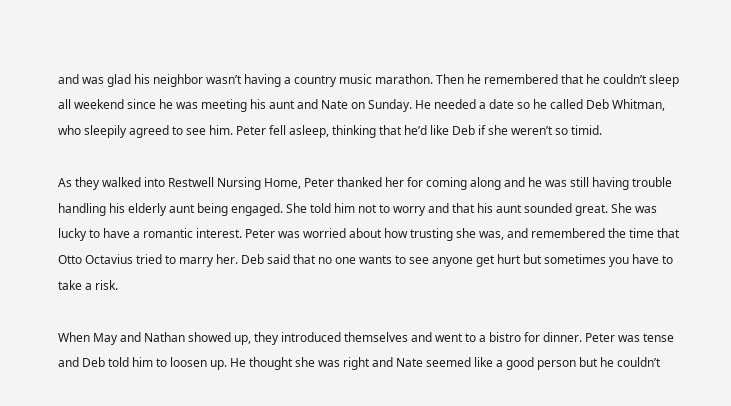and was glad his neighbor wasn’t having a country music marathon. Then he remembered that he couldn’t sleep all weekend since he was meeting his aunt and Nate on Sunday. He needed a date so he called Deb Whitman, who sleepily agreed to see him. Peter fell asleep, thinking that he’d like Deb if she weren’t so timid.

As they walked into Restwell Nursing Home, Peter thanked her for coming along and he was still having trouble handling his elderly aunt being engaged. She told him not to worry and that his aunt sounded great. She was lucky to have a romantic interest. Peter was worried about how trusting she was, and remembered the time that Otto Octavius tried to marry her. Deb said that no one wants to see anyone get hurt but sometimes you have to take a risk.

When May and Nathan showed up, they introduced themselves and went to a bistro for dinner. Peter was tense and Deb told him to loosen up. He thought she was right and Nate seemed like a good person but he couldn’t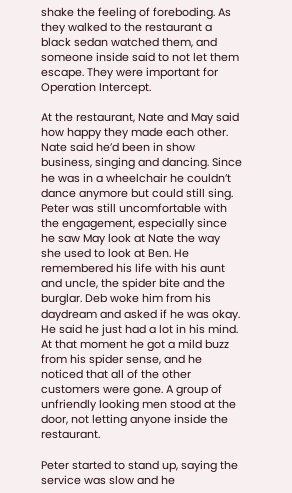shake the feeling of foreboding. As they walked to the restaurant a black sedan watched them, and someone inside said to not let them escape. They were important for Operation Intercept.

At the restaurant, Nate and May said how happy they made each other. Nate said he’d been in show business, singing and dancing. Since he was in a wheelchair he couldn’t dance anymore but could still sing. Peter was still uncomfortable with the engagement, especially since he saw May look at Nate the way she used to look at Ben. He remembered his life with his aunt and uncle, the spider bite and the burglar. Deb woke him from his daydream and asked if he was okay. He said he just had a lot in his mind. At that moment he got a mild buzz from his spider sense, and he noticed that all of the other customers were gone. A group of unfriendly looking men stood at the door, not letting anyone inside the restaurant.

Peter started to stand up, saying the service was slow and he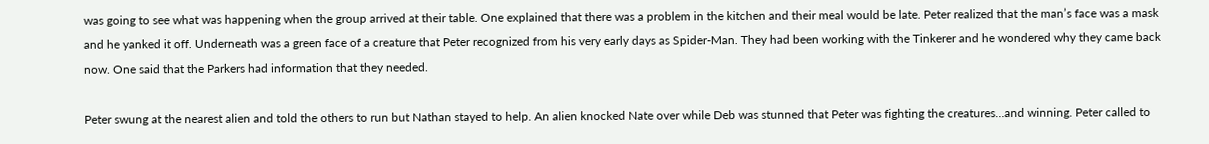was going to see what was happening when the group arrived at their table. One explained that there was a problem in the kitchen and their meal would be late. Peter realized that the man’s face was a mask and he yanked it off. Underneath was a green face of a creature that Peter recognized from his very early days as Spider-Man. They had been working with the Tinkerer and he wondered why they came back now. One said that the Parkers had information that they needed.

Peter swung at the nearest alien and told the others to run but Nathan stayed to help. An alien knocked Nate over while Deb was stunned that Peter was fighting the creatures…and winning. Peter called to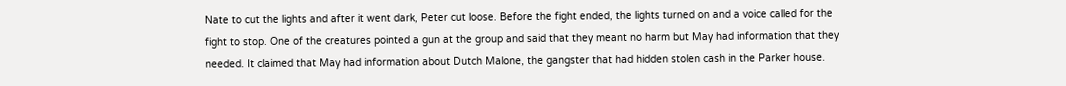Nate to cut the lights and after it went dark, Peter cut loose. Before the fight ended, the lights turned on and a voice called for the fight to stop. One of the creatures pointed a gun at the group and said that they meant no harm but May had information that they needed. It claimed that May had information about Dutch Malone, the gangster that had hidden stolen cash in the Parker house.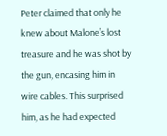Peter claimed that only he knew about Malone’s lost treasure and he was shot by the gun, encasing him in wire cables. This surprised him, as he had expected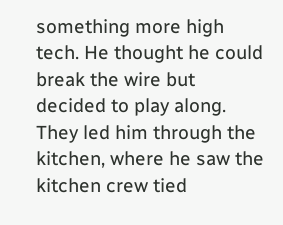something more high tech. He thought he could break the wire but decided to play along. They led him through the kitchen, where he saw the kitchen crew tied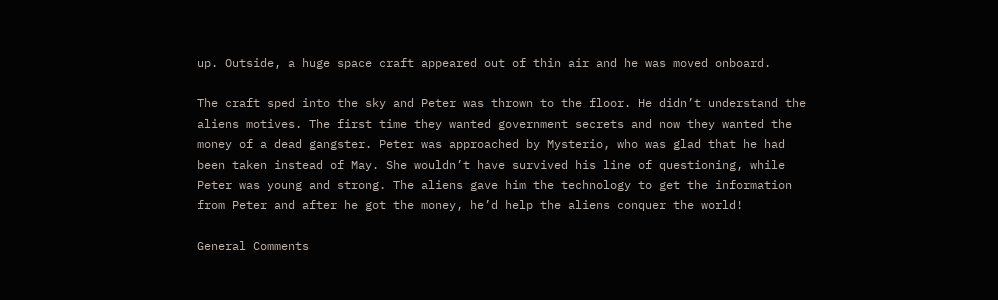up. Outside, a huge space craft appeared out of thin air and he was moved onboard.

The craft sped into the sky and Peter was thrown to the floor. He didn’t understand the aliens motives. The first time they wanted government secrets and now they wanted the money of a dead gangster. Peter was approached by Mysterio, who was glad that he had been taken instead of May. She wouldn’t have survived his line of questioning, while Peter was young and strong. The aliens gave him the technology to get the information from Peter and after he got the money, he’d help the aliens conquer the world!

General Comments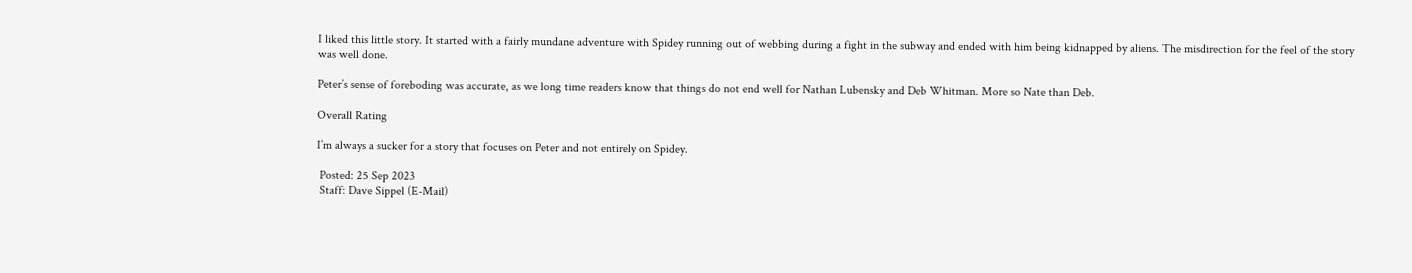I liked this little story. It started with a fairly mundane adventure with Spidey running out of webbing during a fight in the subway and ended with him being kidnapped by aliens. The misdirection for the feel of the story was well done.

Peter’s sense of foreboding was accurate, as we long time readers know that things do not end well for Nathan Lubensky and Deb Whitman. More so Nate than Deb.

Overall Rating

I’m always a sucker for a story that focuses on Peter and not entirely on Spidey.

 Posted: 25 Sep 2023
 Staff: Dave Sippel (E-Mail)